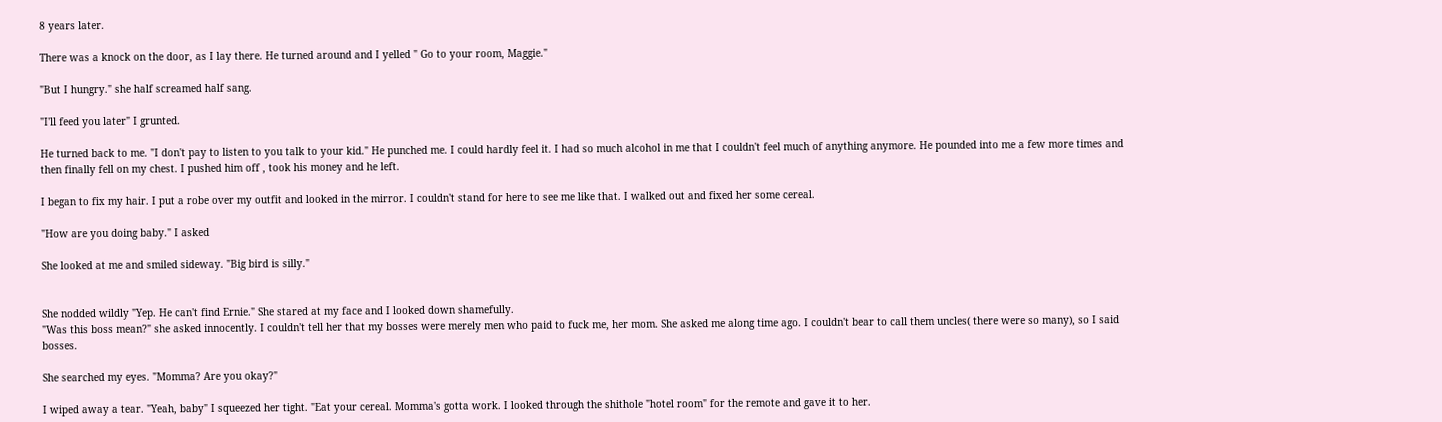8 years later.

There was a knock on the door, as I lay there. He turned around and I yelled " Go to your room, Maggie."

"But I hungry." she half screamed half sang.

"I'll feed you later" I grunted.

He turned back to me. "I don't pay to listen to you talk to your kid." He punched me. I could hardly feel it. I had so much alcohol in me that I couldn't feel much of anything anymore. He pounded into me a few more times and then finally fell on my chest. I pushed him off , took his money and he left.

I began to fix my hair. I put a robe over my outfit and looked in the mirror. I couldn't stand for here to see me like that. I walked out and fixed her some cereal.

"How are you doing baby." I asked

She looked at me and smiled sideway. "Big bird is silly."


She nodded wildly "Yep. He can't find Ernie." She stared at my face and I looked down shamefully.
"Was this boss mean?" she asked innocently. I couldn't tell her that my bosses were merely men who paid to fuck me, her mom. She asked me along time ago. I couldn't bear to call them uncles( there were so many), so I said bosses.

She searched my eyes. "Momma? Are you okay?"

I wiped away a tear. "Yeah, baby" I squeezed her tight. "Eat your cereal. Momma's gotta work. I looked through the shithole "hotel room" for the remote and gave it to her.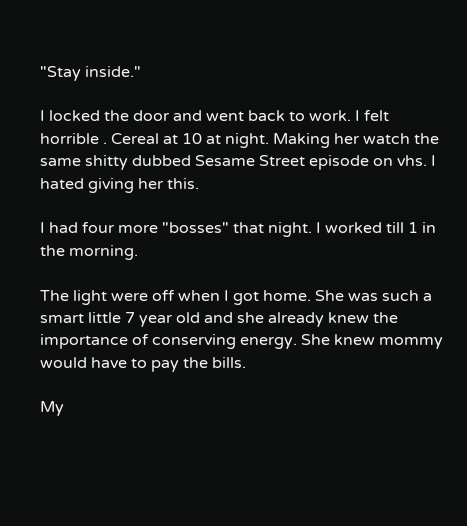"Stay inside."

I locked the door and went back to work. I felt horrible . Cereal at 10 at night. Making her watch the same shitty dubbed Sesame Street episode on vhs. I hated giving her this.

I had four more "bosses" that night. I worked till 1 in the morning.

The light were off when I got home. She was such a smart little 7 year old and she already knew the importance of conserving energy. She knew mommy would have to pay the bills.

My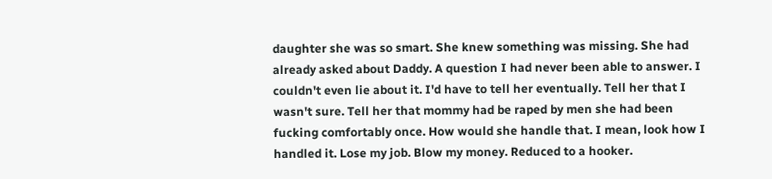daughter she was so smart. She knew something was missing. She had already asked about Daddy. A question I had never been able to answer. I couldn't even lie about it. I'd have to tell her eventually. Tell her that I wasn't sure. Tell her that mommy had be raped by men she had been fucking comfortably once. How would she handle that. I mean, look how I handled it. Lose my job. Blow my money. Reduced to a hooker.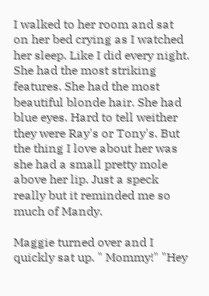I walked to her room and sat on her bed crying as I watched her sleep. Like I did every night.
She had the most striking features. She had the most beautiful blonde hair. She had blue eyes. Hard to tell weither they were Ray's or Tony's. But the thing I love about her was she had a small pretty mole above her lip. Just a speck really but it reminded me so much of Mandy.

Maggie turned over and I quickly sat up. " Mommy!" "Hey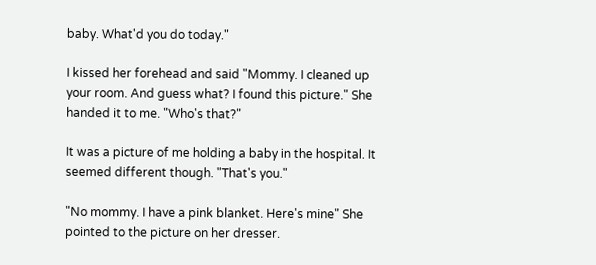baby. What'd you do today."

I kissed her forehead and said "Mommy. I cleaned up your room. And guess what? I found this picture." She handed it to me. "Who's that?"

It was a picture of me holding a baby in the hospital. It seemed different though. "That's you."

"No mommy. I have a pink blanket. Here's mine" She pointed to the picture on her dresser.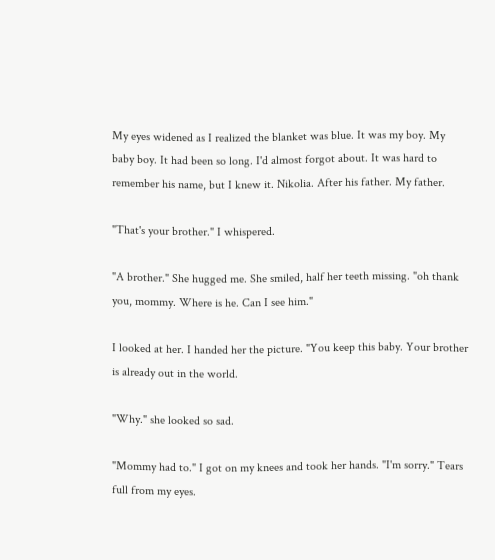My eyes widened as I realized the blanket was blue. It was my boy. My baby boy. It had been so long. I'd almost forgot about. It was hard to remember his name, but I knew it. Nikolia. After his father. My father.

"That's your brother." I whispered.

"A brother." She hugged me. She smiled, half her teeth missing. "oh thank you, mommy. Where is he. Can I see him."

I looked at her. I handed her the picture. "You keep this baby. Your brother is already out in the world.

"Why." she looked so sad.

"Mommy had to." I got on my knees and took her hands. "I'm sorry." Tears full from my eyes.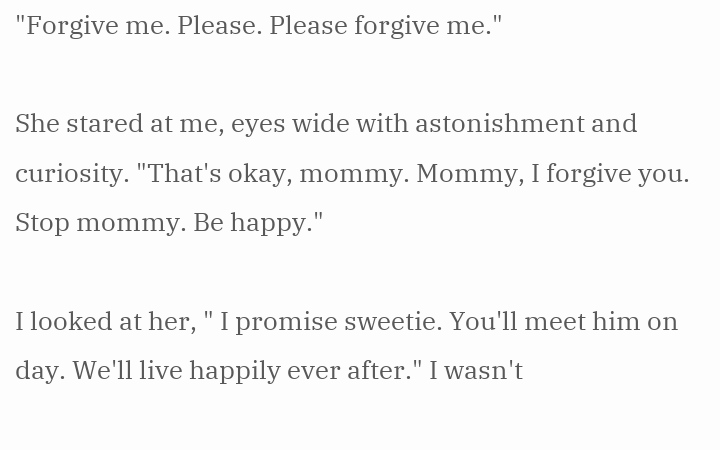"Forgive me. Please. Please forgive me."

She stared at me, eyes wide with astonishment and curiosity. "That's okay, mommy. Mommy, I forgive you. Stop mommy. Be happy."

I looked at her, " I promise sweetie. You'll meet him on day. We'll live happily ever after." I wasn't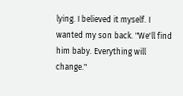lying. I believed it myself. I wanted my son back. "We'll find him baby. Everything will change."